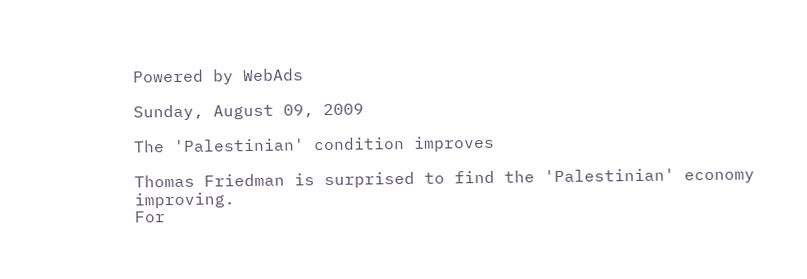Powered by WebAds

Sunday, August 09, 2009

The 'Palestinian' condition improves

Thomas Friedman is surprised to find the 'Palestinian' economy improving.
For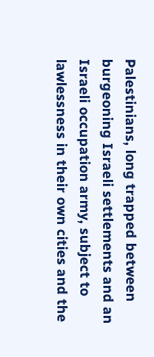Palestinians, long trapped between burgeoning Israeli settlements and an Israeli occupation army, subject to lawlessness in their own cities and the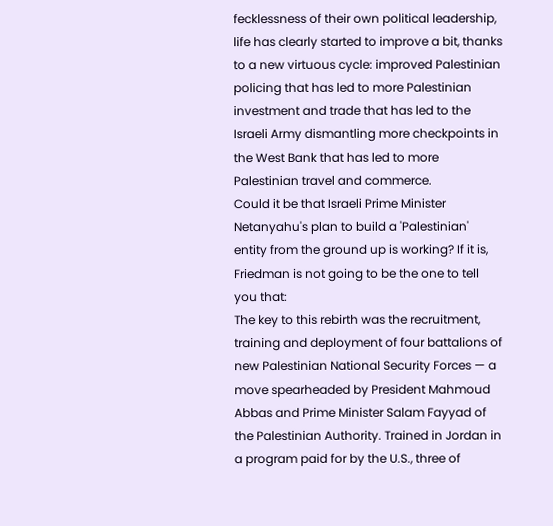fecklessness of their own political leadership, life has clearly started to improve a bit, thanks to a new virtuous cycle: improved Palestinian policing that has led to more Palestinian investment and trade that has led to the Israeli Army dismantling more checkpoints in the West Bank that has led to more Palestinian travel and commerce.
Could it be that Israeli Prime Minister Netanyahu's plan to build a 'Palestinian' entity from the ground up is working? If it is, Friedman is not going to be the one to tell you that:
The key to this rebirth was the recruitment, training and deployment of four battalions of new Palestinian National Security Forces — a move spearheaded by President Mahmoud Abbas and Prime Minister Salam Fayyad of the Palestinian Authority. Trained in Jordan in a program paid for by the U.S., three of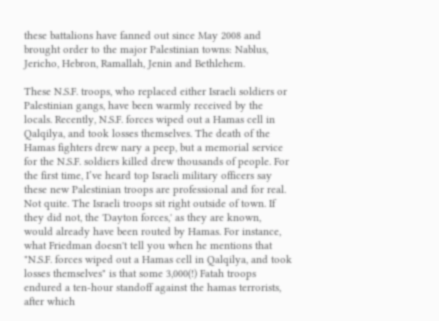these battalions have fanned out since May 2008 and brought order to the major Palestinian towns: Nablus, Jericho, Hebron, Ramallah, Jenin and Bethlehem.

These N.S.F. troops, who replaced either Israeli soldiers or Palestinian gangs, have been warmly received by the locals. Recently, N.S.F. forces wiped out a Hamas cell in Qalqilya, and took losses themselves. The death of the Hamas fighters drew nary a peep, but a memorial service for the N.S.F. soldiers killed drew thousands of people. For the first time, I’ve heard top Israeli military officers say these new Palestinian troops are professional and for real.
Not quite. The Israeli troops sit right outside of town. If they did not, the 'Dayton forces,' as they are known, would already have been routed by Hamas. For instance, what Friedman doesn't tell you when he mentions that "N.S.F. forces wiped out a Hamas cell in Qalqilya, and took losses themselves" is that some 3,000(!) Fatah troops endured a ten-hour standoff against the hamas terrorists, after which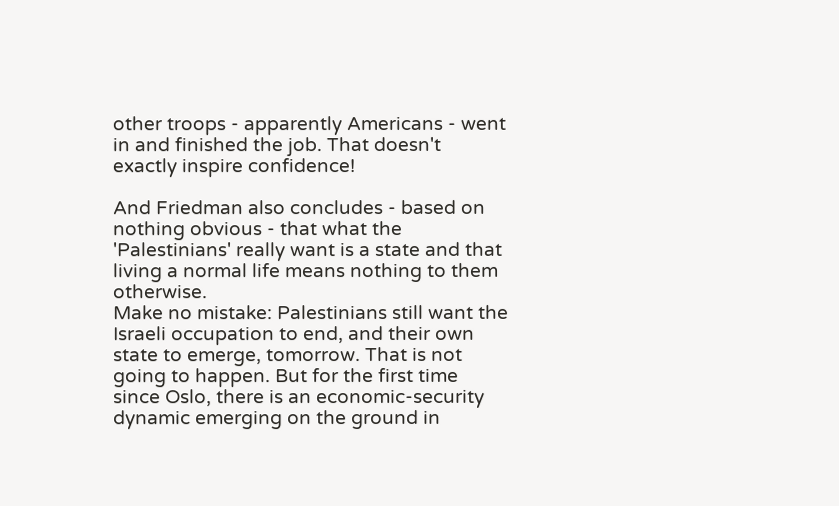other troops - apparently Americans - went in and finished the job. That doesn't exactly inspire confidence!

And Friedman also concludes - based on nothing obvious - that what the 'Palestinians' really want is a state and that living a normal life means nothing to them otherwise.
Make no mistake: Palestinians still want the Israeli occupation to end, and their own state to emerge, tomorrow. That is not going to happen. But for the first time since Oslo, there is an economic-security dynamic emerging on the ground in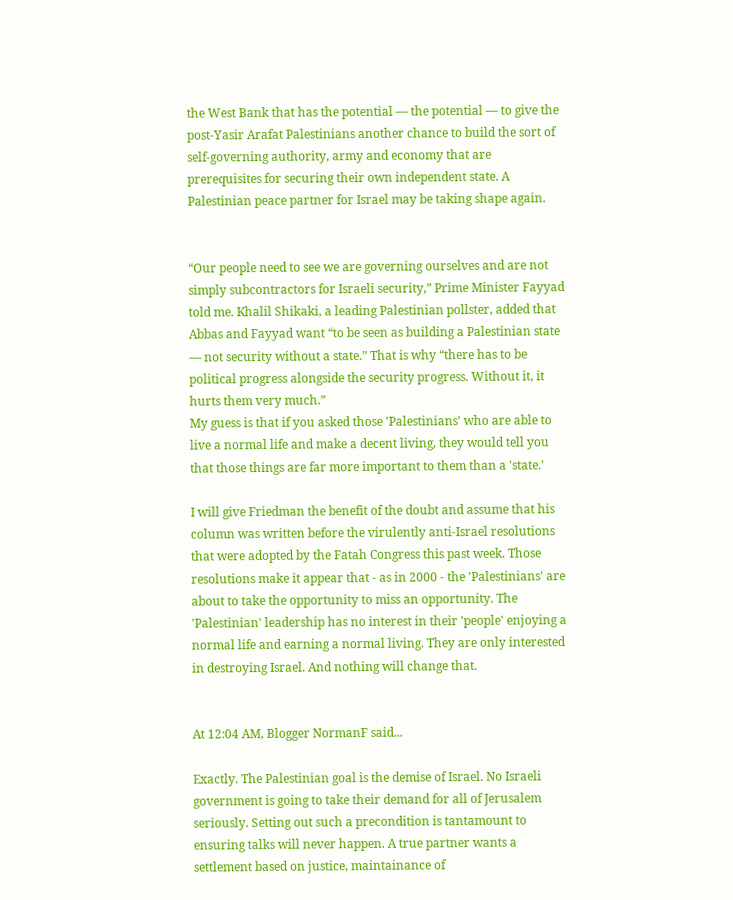the West Bank that has the potential — the potential — to give the post-Yasir Arafat Palestinians another chance to build the sort of self-governing authority, army and economy that are prerequisites for securing their own independent state. A Palestinian peace partner for Israel may be taking shape again.


“Our people need to see we are governing ourselves and are not simply subcontractors for Israeli security,” Prime Minister Fayyad told me. Khalil Shikaki, a leading Palestinian pollster, added that Abbas and Fayyad want “to be seen as building a Palestinian state — not security without a state.” That is why “there has to be political progress alongside the security progress. Without it, it hurts them very much.”
My guess is that if you asked those 'Palestinians' who are able to live a normal life and make a decent living, they would tell you that those things are far more important to them than a 'state.'

I will give Friedman the benefit of the doubt and assume that his column was written before the virulently anti-Israel resolutions that were adopted by the Fatah Congress this past week. Those resolutions make it appear that - as in 2000 - the 'Palestinians' are about to take the opportunity to miss an opportunity. The 'Palestinian' leadership has no interest in their 'people' enjoying a normal life and earning a normal living. They are only interested in destroying Israel. And nothing will change that.


At 12:04 AM, Blogger NormanF said...

Exactly. The Palestinian goal is the demise of Israel. No Israeli government is going to take their demand for all of Jerusalem seriously. Setting out such a precondition is tantamount to ensuring talks will never happen. A true partner wants a settlement based on justice, maintainance of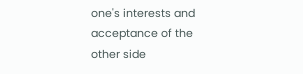one's interests and acceptance of the other side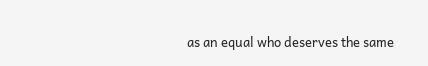as an equal who deserves the same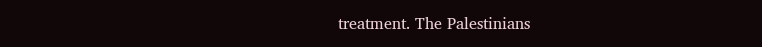treatment. The Palestinians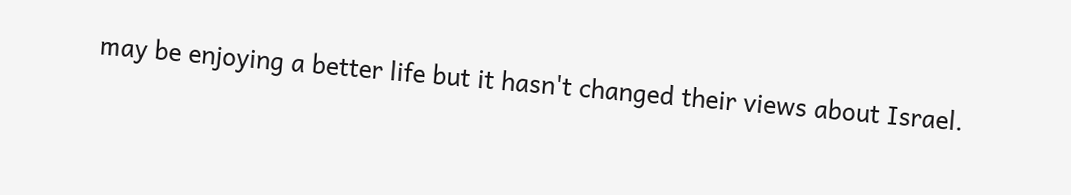may be enjoying a better life but it hasn't changed their views about Israel.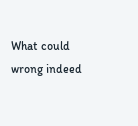What could wrong indeed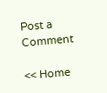Post a Comment

<< Home